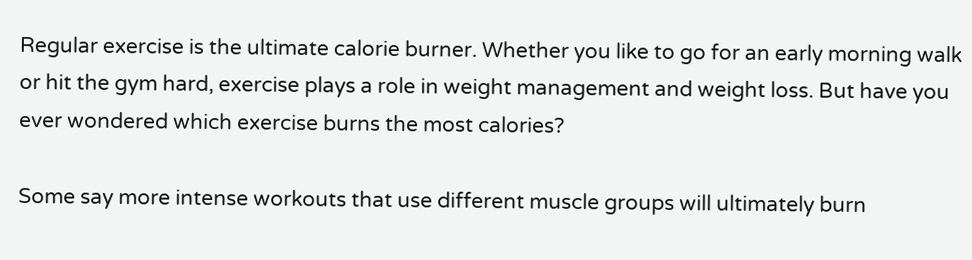Regular exercise is the ultimate calorie burner. Whether you like to go for an early morning walk or hit the gym hard, exercise plays a role in weight management and weight loss. But have you ever wondered which exercise burns the most calories?

Some say more intense workouts that use different muscle groups will ultimately burn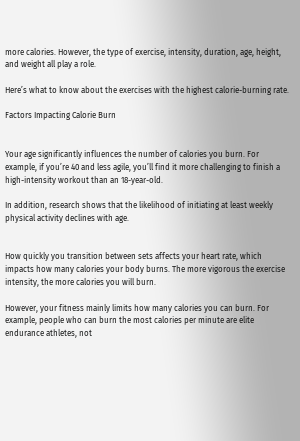more calories. However, the type of exercise, intensity, duration, age, height, and weight all play a role.

Here’s what to know about the exercises with the highest calorie-burning rate.

Factors Impacting Calorie Burn


Your age significantly influences the number of calories you burn. For example, if you’re 40 and less agile, you’ll find it more challenging to finish a high-intensity workout than an 18-year-old.

In addition, research shows that the likelihood of initiating at least weekly physical activity declines with age.


How quickly you transition between sets affects your heart rate, which impacts how many calories your body burns. The more vigorous the exercise intensity, the more calories you will burn.

However, your fitness mainly limits how many calories you can burn. For example, people who can burn the most calories per minute are elite endurance athletes, not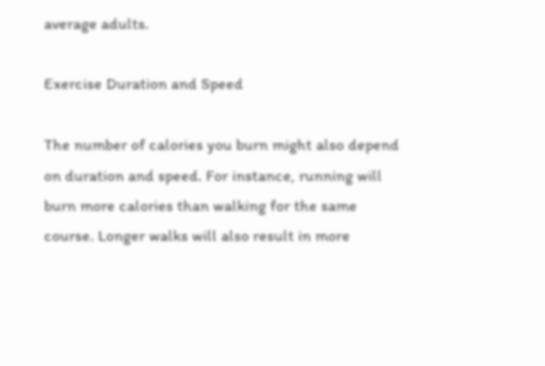average adults.

Exercise Duration and Speed

The number of calories you burn might also depend on duration and speed. For instance, running will burn more calories than walking for the same course. Longer walks will also result in more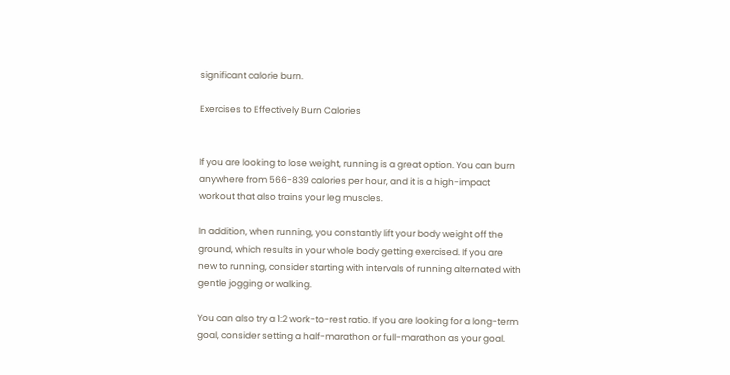significant calorie burn.

Exercises to Effectively Burn Calories


If you are looking to lose weight, running is a great option. You can burn anywhere from 566-839 calories per hour, and it is a high-impact workout that also trains your leg muscles.

In addition, when running, you constantly lift your body weight off the ground, which results in your whole body getting exercised. If you are new to running, consider starting with intervals of running alternated with gentle jogging or walking.

You can also try a 1:2 work-to-rest ratio. If you are looking for a long-term goal, consider setting a half-marathon or full-marathon as your goal.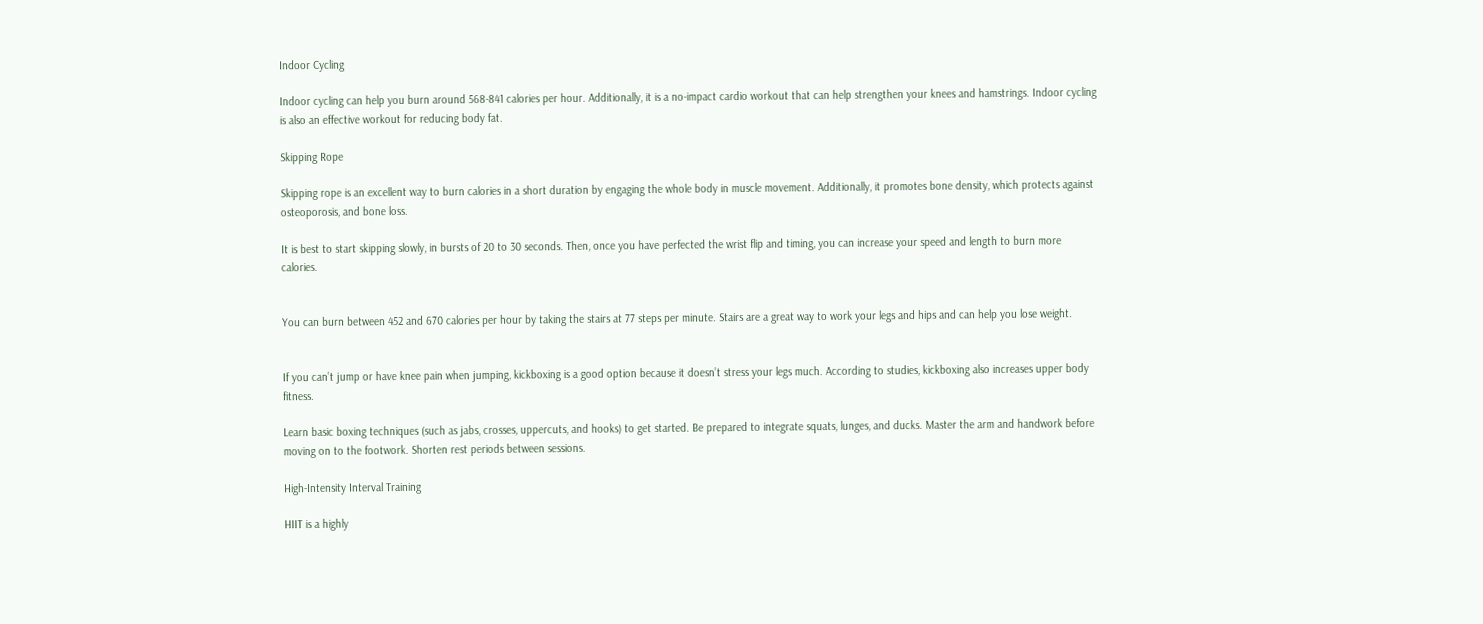Indoor Cycling

Indoor cycling can help you burn around 568-841 calories per hour. Additionally, it is a no-impact cardio workout that can help strengthen your knees and hamstrings. Indoor cycling is also an effective workout for reducing body fat.

Skipping Rope

Skipping rope is an excellent way to burn calories in a short duration by engaging the whole body in muscle movement. Additionally, it promotes bone density, which protects against osteoporosis, and bone loss.

It is best to start skipping slowly, in bursts of 20 to 30 seconds. Then, once you have perfected the wrist flip and timing, you can increase your speed and length to burn more calories.


You can burn between 452 and 670 calories per hour by taking the stairs at 77 steps per minute. Stairs are a great way to work your legs and hips and can help you lose weight.


If you can’t jump or have knee pain when jumping, kickboxing is a good option because it doesn’t stress your legs much. According to studies, kickboxing also increases upper body fitness.

Learn basic boxing techniques (such as jabs, crosses, uppercuts, and hooks) to get started. Be prepared to integrate squats, lunges, and ducks. Master the arm and handwork before moving on to the footwork. Shorten rest periods between sessions.

High-Intensity Interval Training

HIIT is a highly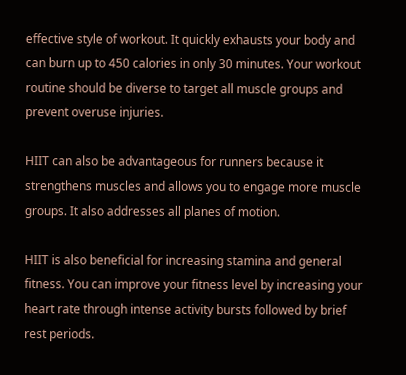effective style of workout. It quickly exhausts your body and can burn up to 450 calories in only 30 minutes. Your workout routine should be diverse to target all muscle groups and prevent overuse injuries.

HIIT can also be advantageous for runners because it strengthens muscles and allows you to engage more muscle groups. It also addresses all planes of motion.

HIIT is also beneficial for increasing stamina and general fitness. You can improve your fitness level by increasing your heart rate through intense activity bursts followed by brief rest periods.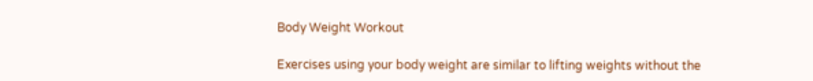Body Weight Workout

Exercises using your body weight are similar to lifting weights without the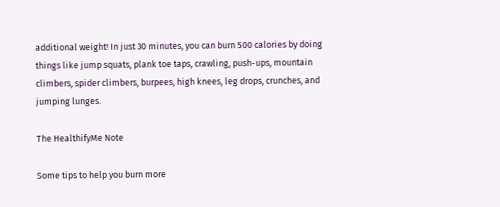additional weight! In just 30 minutes, you can burn 500 calories by doing things like jump squats, plank toe taps, crawling, push-ups, mountain climbers, spider climbers, burpees, high knees, leg drops, crunches, and jumping lunges.

The HealthifyMe Note

Some tips to help you burn more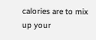calories are to mix up your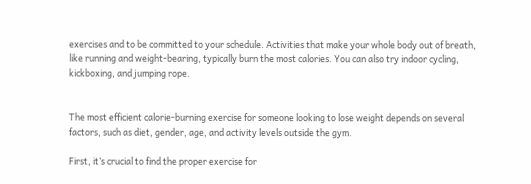exercises and to be committed to your schedule. Activities that make your whole body out of breath, like running and weight-bearing, typically burn the most calories. You can also try indoor cycling, kickboxing, and jumping rope.


The most efficient calorie-burning exercise for someone looking to lose weight depends on several factors, such as diet, gender, age, and activity levels outside the gym.

First, it’s crucial to find the proper exercise for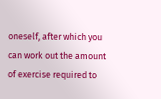oneself, after which you can work out the amount of exercise required to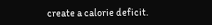create a calorie deficit.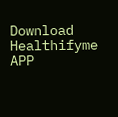Download Healthifyme APP